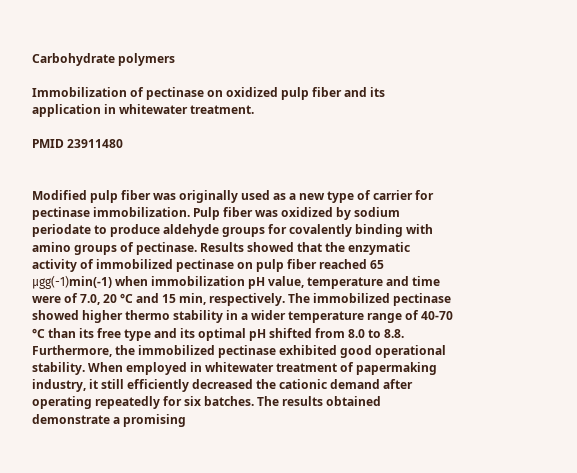Carbohydrate polymers

Immobilization of pectinase on oxidized pulp fiber and its application in whitewater treatment.

PMID 23911480


Modified pulp fiber was originally used as a new type of carrier for pectinase immobilization. Pulp fiber was oxidized by sodium periodate to produce aldehyde groups for covalently binding with amino groups of pectinase. Results showed that the enzymatic activity of immobilized pectinase on pulp fiber reached 65 μgg(-1)min(-1) when immobilization pH value, temperature and time were of 7.0, 20 °C and 15 min, respectively. The immobilized pectinase showed higher thermo stability in a wider temperature range of 40-70 °C than its free type and its optimal pH shifted from 8.0 to 8.8. Furthermore, the immobilized pectinase exhibited good operational stability. When employed in whitewater treatment of papermaking industry, it still efficiently decreased the cationic demand after operating repeatedly for six batches. The results obtained demonstrate a promising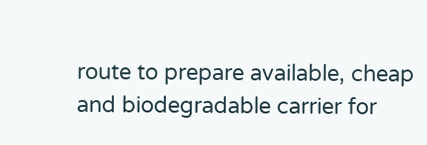route to prepare available, cheap and biodegradable carrier for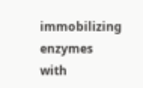immobilizing enzymes with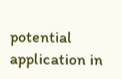potential application in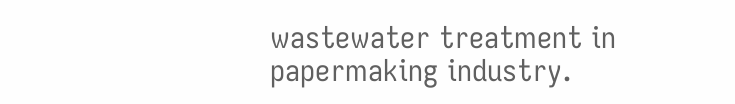wastewater treatment in papermaking industry.